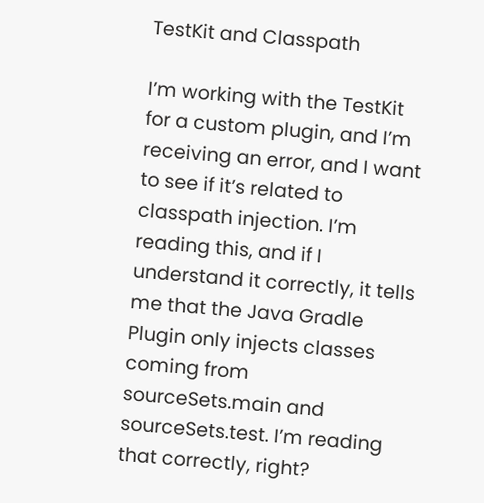TestKit and Classpath

I’m working with the TestKit for a custom plugin, and I’m receiving an error, and I want to see if it’s related to classpath injection. I’m reading this, and if I understand it correctly, it tells me that the Java Gradle Plugin only injects classes coming from sourceSets.main and sourceSets.test. I’m reading that correctly, right?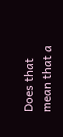Does that mean that a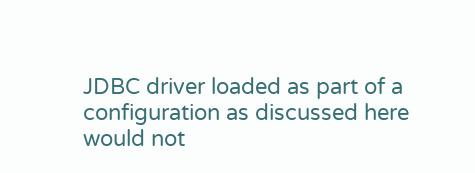JDBC driver loaded as part of a configuration as discussed here would not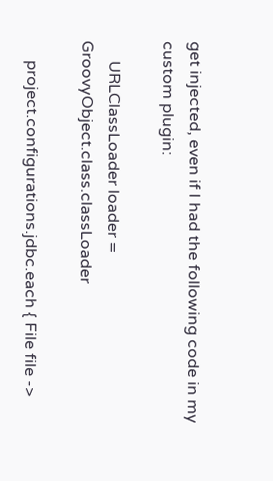get injected, even if I had the following code in my custom plugin:

     URLClassLoader loader = GroovyObject.class.classLoader

     project.configurations.jdbc.each { File file ->